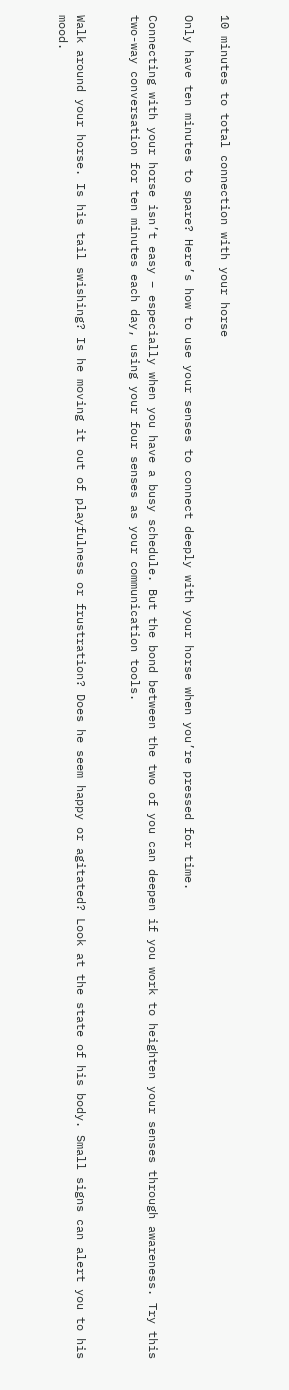10 minutes to total connection with your horse

Only have ten minutes to spare? Here’s how to use your senses to connect deeply with your horse when you’re pressed for time.

Connecting with your horse isn’t easy – especially when you have a busy schedule. But the bond between the two of you can deepen if you work to heighten your senses through awareness. Try this two-way conversation for ten minutes each day, using your four senses as your communication tools.


Walk around your horse. Is his tail swishing? Is he moving it out of playfulness or frustration? Does he seem happy or agitated? Look at the state of his body. Small signs can alert you to his mood.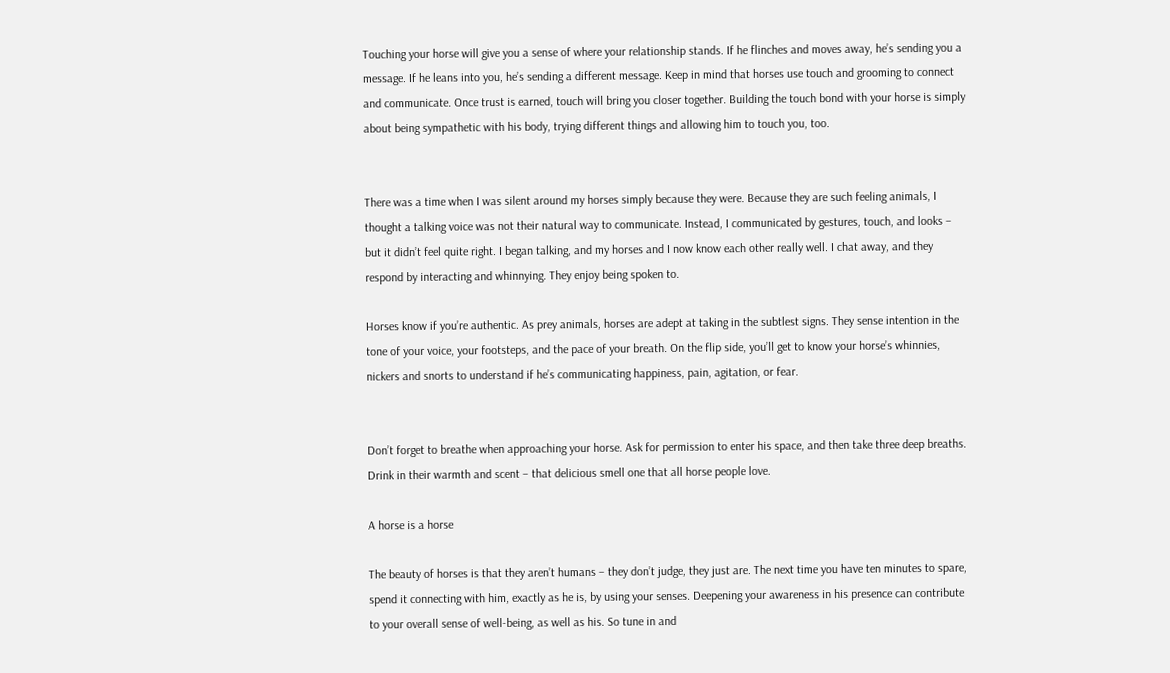Touching your horse will give you a sense of where your relationship stands. If he flinches and moves away, he’s sending you a message. If he leans into you, he’s sending a different message. Keep in mind that horses use touch and grooming to connect and communicate. Once trust is earned, touch will bring you closer together. Building the touch bond with your horse is simply about being sympathetic with his body, trying different things and allowing him to touch you, too.


There was a time when I was silent around my horses simply because they were. Because they are such feeling animals, I thought a talking voice was not their natural way to communicate. Instead, I communicated by gestures, touch, and looks – but it didn’t feel quite right. I began talking, and my horses and I now know each other really well. I chat away, and they respond by interacting and whinnying. They enjoy being spoken to.

Horses know if you’re authentic. As prey animals, horses are adept at taking in the subtlest signs. They sense intention in the tone of your voice, your footsteps, and the pace of your breath. On the flip side, you’ll get to know your horse’s whinnies, nickers and snorts to understand if he’s communicating happiness, pain, agitation, or fear.


Don’t forget to breathe when approaching your horse. Ask for permission to enter his space, and then take three deep breaths. Drink in their warmth and scent – that delicious smell one that all horse people love.

A horse is a horse

The beauty of horses is that they aren’t humans – they don’t judge, they just are. The next time you have ten minutes to spare, spend it connecting with him, exactly as he is, by using your senses. Deepening your awareness in his presence can contribute to your overall sense of well-being, as well as his. So tune in and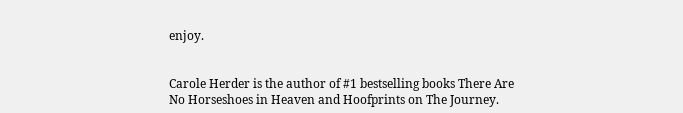enjoy.


Carole Herder is the author of #1 bestselling books There Are No Horseshoes in Heaven and Hoofprints on The Journey.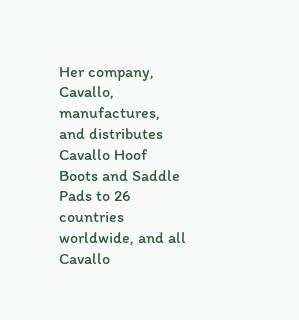Her company, Cavallo, manufactures, and distributes Cavallo Hoof Boots and Saddle Pads to 26 countries worldwide, and all Cavallo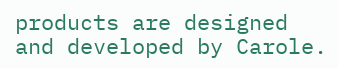products are designed and developed by Carole.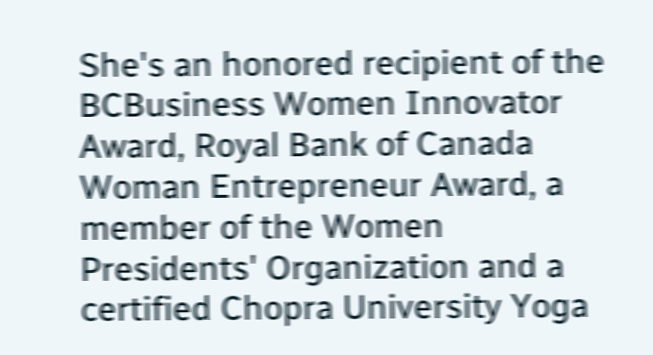She's an honored recipient of the BCBusiness Women Innovator Award, Royal Bank of Canada Woman Entrepreneur Award, a member of the Women Presidents' Organization and a certified Chopra University Yoga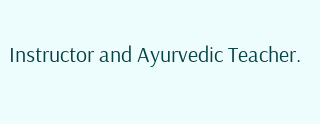Instructor and Ayurvedic Teacher.